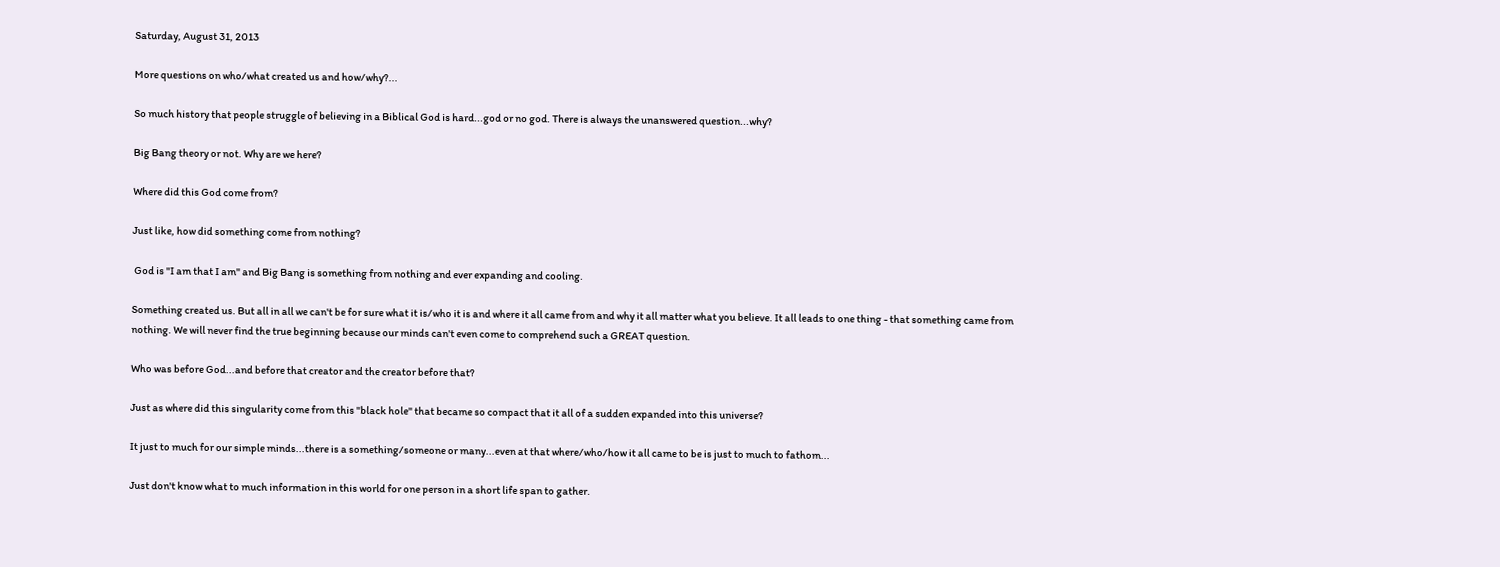Saturday, August 31, 2013

More questions on who/what created us and how/why?...

So much history that people struggle of believing in a Biblical God is hard...god or no god. There is always the unanswered question...why?

Big Bang theory or not. Why are we here?

Where did this God come from?

Just like, how did something come from nothing?

 God is "I am that I am" and Big Bang is something from nothing and ever expanding and cooling.

Something created us. But all in all we can't be for sure what it is/who it is and where it all came from and why it all matter what you believe. It all leads to one thing - that something came from nothing. We will never find the true beginning because our minds can't even come to comprehend such a GREAT question.

Who was before God...and before that creator and the creator before that?

Just as where did this singularity come from this "black hole" that became so compact that it all of a sudden expanded into this universe?

It just to much for our simple minds...there is a something/someone or many...even at that where/who/how it all came to be is just to much to fathom...

Just don't know what to much information in this world for one person in a short life span to gather.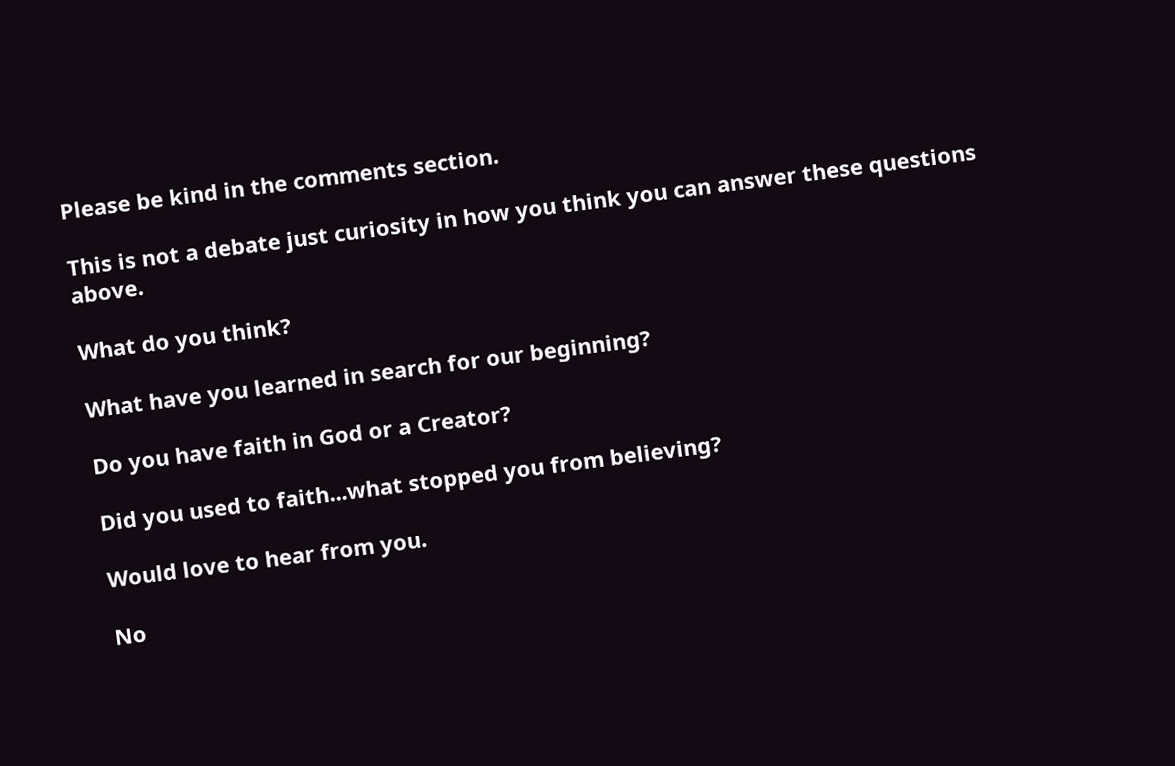Please be kind in the comments section.

This is not a debate just curiosity in how you think you can answer these questions above.

What do you think?

What have you learned in search for our beginning?

Do you have faith in God or a Creator?

Did you used to faith...what stopped you from believing?

Would love to hear from you.

No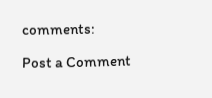comments:

Post a Comment